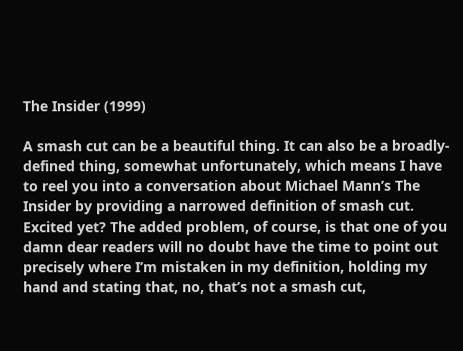The Insider (1999)

A smash cut can be a beautiful thing. It can also be a broadly-defined thing, somewhat unfortunately, which means I have to reel you into a conversation about Michael Mann’s The Insider by providing a narrowed definition of smash cut. Excited yet? The added problem, of course, is that one of you damn dear readers will no doubt have the time to point out precisely where I’m mistaken in my definition, holding my hand and stating that, no, that’s not a smash cut,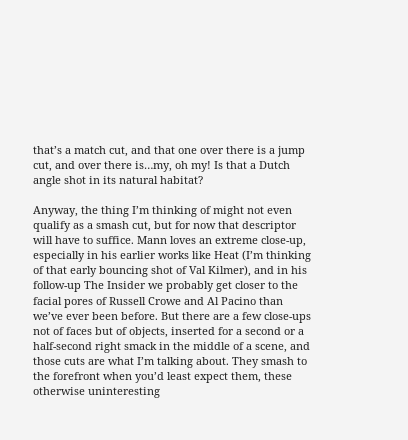that’s a match cut, and that one over there is a jump cut, and over there is…my, oh my! Is that a Dutch angle shot in its natural habitat?

Anyway, the thing I’m thinking of might not even qualify as a smash cut, but for now that descriptor will have to suffice. Mann loves an extreme close-up, especially in his earlier works like Heat (I’m thinking of that early bouncing shot of Val Kilmer), and in his follow-up The Insider we probably get closer to the facial pores of Russell Crowe and Al Pacino than we’ve ever been before. But there are a few close-ups not of faces but of objects, inserted for a second or a half-second right smack in the middle of a scene, and those cuts are what I’m talking about. They smash to the forefront when you’d least expect them, these otherwise uninteresting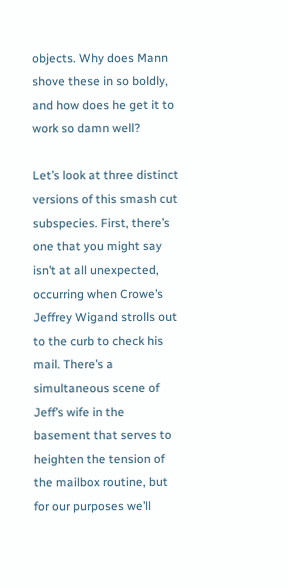objects. Why does Mann shove these in so boldly, and how does he get it to work so damn well?

Let’s look at three distinct versions of this smash cut subspecies. First, there’s one that you might say isn’t at all unexpected, occurring when Crowe’s Jeffrey Wigand strolls out to the curb to check his mail. There’s a simultaneous scene of Jeff’s wife in the basement that serves to heighten the tension of the mailbox routine, but for our purposes we’ll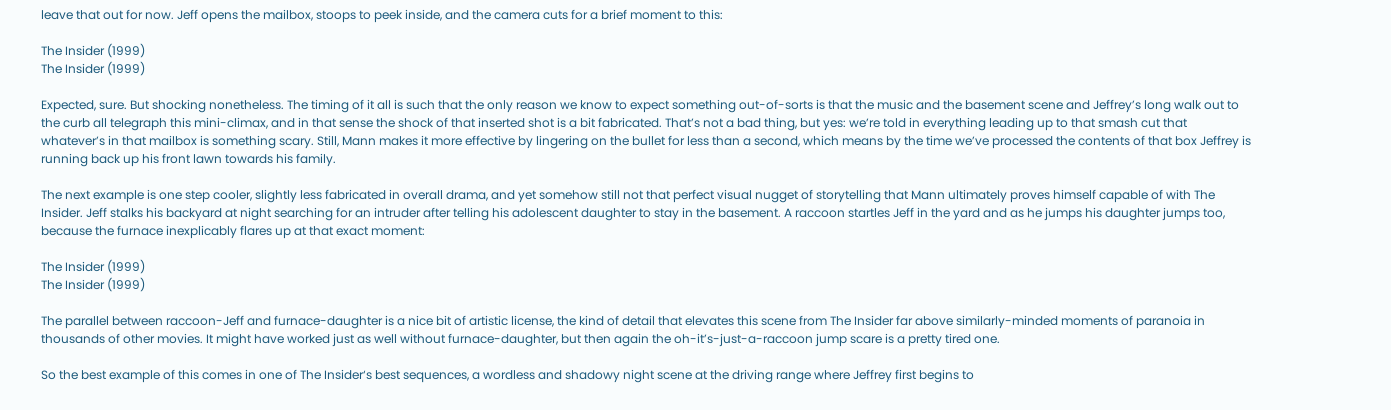leave that out for now. Jeff opens the mailbox, stoops to peek inside, and the camera cuts for a brief moment to this:

The Insider (1999)
The Insider (1999)

Expected, sure. But shocking nonetheless. The timing of it all is such that the only reason we know to expect something out-of-sorts is that the music and the basement scene and Jeffrey’s long walk out to the curb all telegraph this mini-climax, and in that sense the shock of that inserted shot is a bit fabricated. That’s not a bad thing, but yes: we’re told in everything leading up to that smash cut that whatever’s in that mailbox is something scary. Still, Mann makes it more effective by lingering on the bullet for less than a second, which means by the time we’ve processed the contents of that box Jeffrey is running back up his front lawn towards his family.

The next example is one step cooler, slightly less fabricated in overall drama, and yet somehow still not that perfect visual nugget of storytelling that Mann ultimately proves himself capable of with The Insider. Jeff stalks his backyard at night searching for an intruder after telling his adolescent daughter to stay in the basement. A raccoon startles Jeff in the yard and as he jumps his daughter jumps too, because the furnace inexplicably flares up at that exact moment:

The Insider (1999)
The Insider (1999)

The parallel between raccoon-Jeff and furnace-daughter is a nice bit of artistic license, the kind of detail that elevates this scene from The Insider far above similarly-minded moments of paranoia in thousands of other movies. It might have worked just as well without furnace-daughter, but then again the oh-it’s-just-a-raccoon jump scare is a pretty tired one.

So the best example of this comes in one of The Insider‘s best sequences, a wordless and shadowy night scene at the driving range where Jeffrey first begins to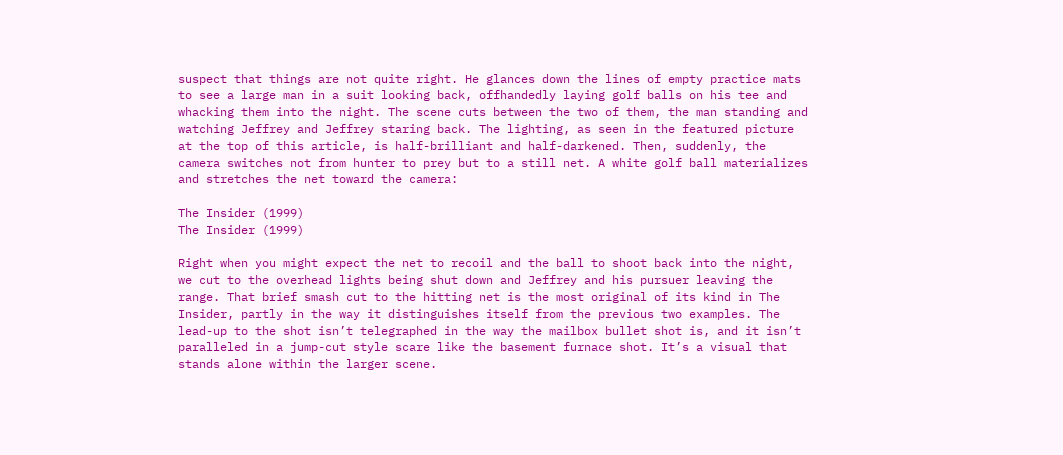suspect that things are not quite right. He glances down the lines of empty practice mats to see a large man in a suit looking back, offhandedly laying golf balls on his tee and whacking them into the night. The scene cuts between the two of them, the man standing and watching Jeffrey and Jeffrey staring back. The lighting, as seen in the featured picture at the top of this article, is half-brilliant and half-darkened. Then, suddenly, the camera switches not from hunter to prey but to a still net. A white golf ball materializes and stretches the net toward the camera:

The Insider (1999)
The Insider (1999)

Right when you might expect the net to recoil and the ball to shoot back into the night, we cut to the overhead lights being shut down and Jeffrey and his pursuer leaving the range. That brief smash cut to the hitting net is the most original of its kind in The Insider, partly in the way it distinguishes itself from the previous two examples. The lead-up to the shot isn’t telegraphed in the way the mailbox bullet shot is, and it isn’t paralleled in a jump-cut style scare like the basement furnace shot. It’s a visual that stands alone within the larger scene.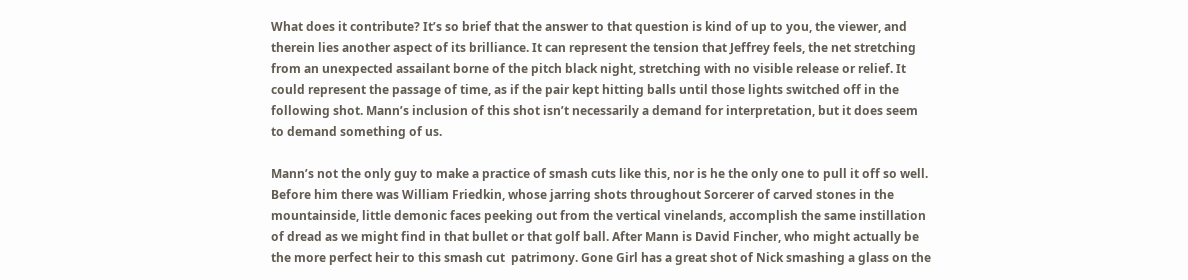What does it contribute? It’s so brief that the answer to that question is kind of up to you, the viewer, and therein lies another aspect of its brilliance. It can represent the tension that Jeffrey feels, the net stretching from an unexpected assailant borne of the pitch black night, stretching with no visible release or relief. It could represent the passage of time, as if the pair kept hitting balls until those lights switched off in the following shot. Mann’s inclusion of this shot isn’t necessarily a demand for interpretation, but it does seem to demand something of us.

Mann’s not the only guy to make a practice of smash cuts like this, nor is he the only one to pull it off so well. Before him there was William Friedkin, whose jarring shots throughout Sorcerer of carved stones in the mountainside, little demonic faces peeking out from the vertical vinelands, accomplish the same instillation of dread as we might find in that bullet or that golf ball. After Mann is David Fincher, who might actually be the more perfect heir to this smash cut  patrimony. Gone Girl has a great shot of Nick smashing a glass on the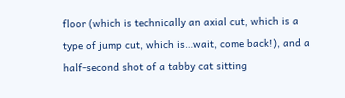floor (which is technically an axial cut, which is a type of jump cut, which is…wait, come back!), and a half-second shot of a tabby cat sitting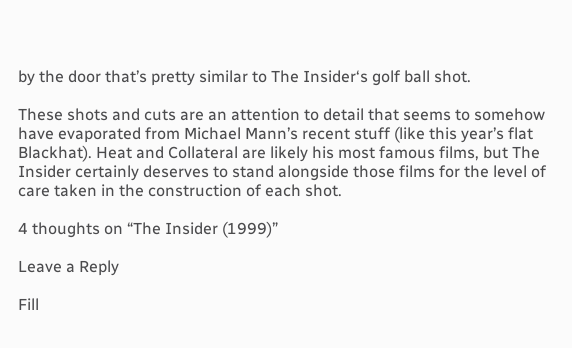by the door that’s pretty similar to The Insider‘s golf ball shot.

These shots and cuts are an attention to detail that seems to somehow have evaporated from Michael Mann’s recent stuff (like this year’s flat Blackhat). Heat and Collateral are likely his most famous films, but The Insider certainly deserves to stand alongside those films for the level of care taken in the construction of each shot.

4 thoughts on “The Insider (1999)”

Leave a Reply

Fill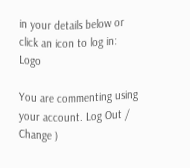in your details below or click an icon to log in: Logo

You are commenting using your account. Log Out /  Change )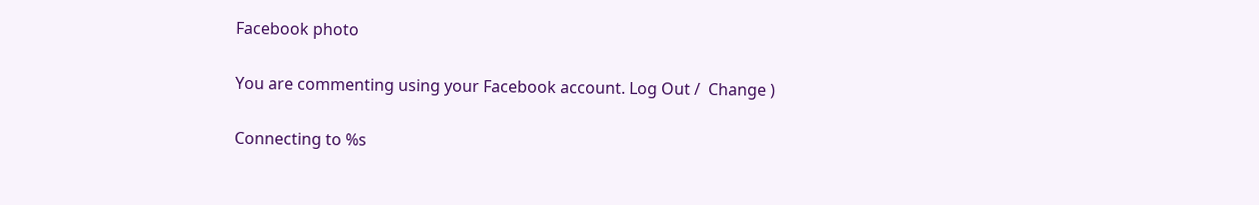Facebook photo

You are commenting using your Facebook account. Log Out /  Change )

Connecting to %s